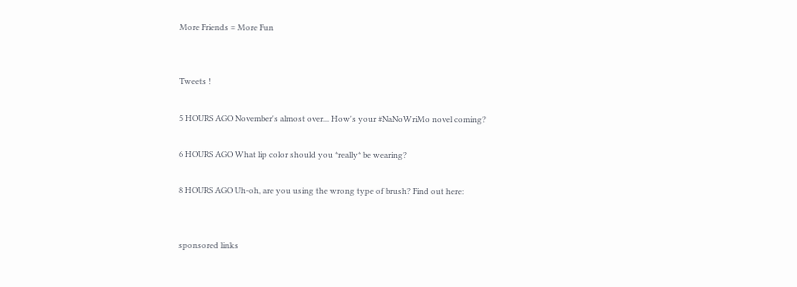More Friends = More Fun


Tweets !

5 HOURS AGO November's almost over... How's your #NaNoWriMo novel coming?

6 HOURS AGO What lip color should you *really* be wearing?

8 HOURS AGO Uh-oh, are you using the wrong type of brush? Find out here:


sponsored links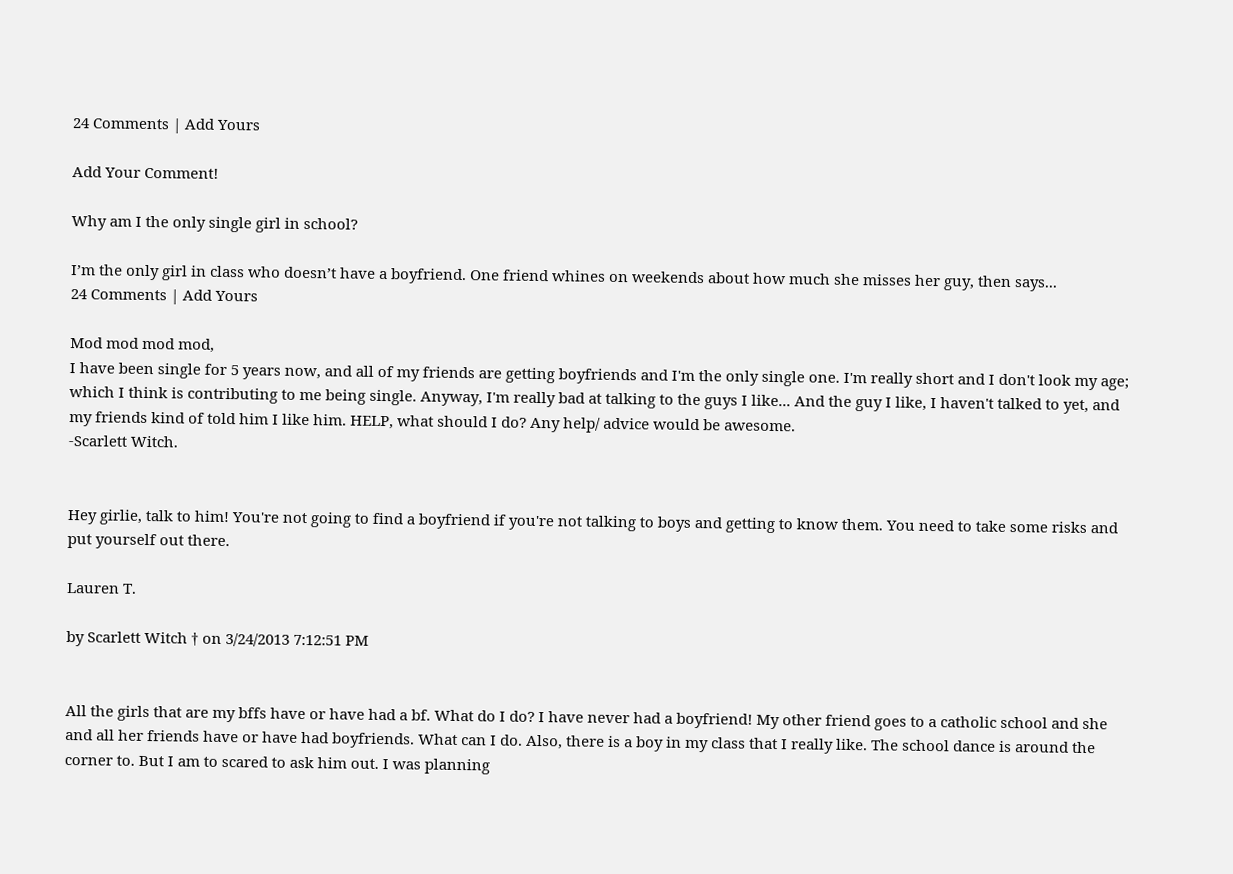24 Comments | Add Yours

Add Your Comment!

Why am I the only single girl in school?

I’m the only girl in class who doesn’t have a boyfriend. One friend whines on weekends about how much she misses her guy, then says...
24 Comments | Add Yours

Mod mod mod mod,
I have been single for 5 years now, and all of my friends are getting boyfriends and I'm the only single one. I'm really short and I don't look my age; which I think is contributing to me being single. Anyway, I'm really bad at talking to the guys I like... And the guy I like, I haven't talked to yet, and my friends kind of told him I like him. HELP, what should I do? Any help/ advice would be awesome.
-Scarlett Witch.


Hey girlie, talk to him! You're not going to find a boyfriend if you're not talking to boys and getting to know them. You need to take some risks and put yourself out there.

Lauren T.

by Scarlett Witch † on 3/24/2013 7:12:51 PM


All the girls that are my bffs have or have had a bf. What do I do? I have never had a boyfriend! My other friend goes to a catholic school and she and all her friends have or have had boyfriends. What can I do. Also, there is a boy in my class that I really like. The school dance is around the corner to. But I am to scared to ask him out. I was planning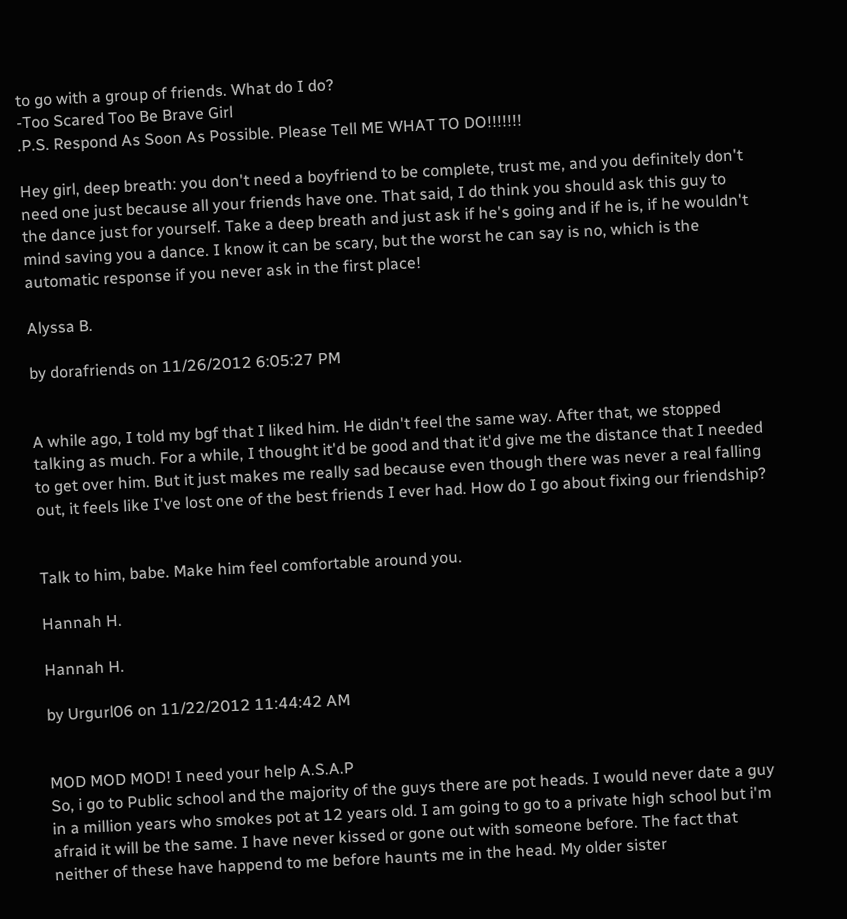to go with a group of friends. What do I do?
-Too Scared Too Be Brave Girl
.P.S. Respond As Soon As Possible. Please Tell ME WHAT TO DO!!!!!!!

Hey girl, deep breath: you don't need a boyfriend to be complete, trust me, and you definitely don't need one just because all your friends have one. That said, I do think you should ask this guy to the dance just for yourself. Take a deep breath and just ask if he's going and if he is, if he wouldn't mind saving you a dance. I know it can be scary, but the worst he can say is no, which is the automatic response if you never ask in the first place!

Alyssa B.

by dorafriends on 11/26/2012 6:05:27 PM


A while ago, I told my bgf that I liked him. He didn't feel the same way. After that, we stopped talking as much. For a while, I thought it'd be good and that it'd give me the distance that I needed to get over him. But it just makes me really sad because even though there was never a real falling out, it feels like I've lost one of the best friends I ever had. How do I go about fixing our friendship?


Talk to him, babe. Make him feel comfortable around you.

Hannah H.

Hannah H.

by Urgurl06 on 11/22/2012 11:44:42 AM


MOD MOD MOD! I need your help A.S.A.P
So, i go to Public school and the majority of the guys there are pot heads. I would never date a guy in a million years who smokes pot at 12 years old. I am going to go to a private high school but i'm afraid it will be the same. I have never kissed or gone out with someone before. The fact that neither of these have happend to me before haunts me in the head. My older sister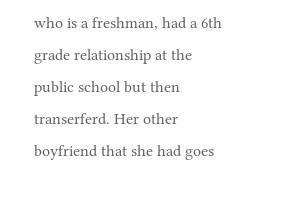who is a freshman, had a 6th grade relationship at the public school but then transerferd. Her other boyfriend that she had goes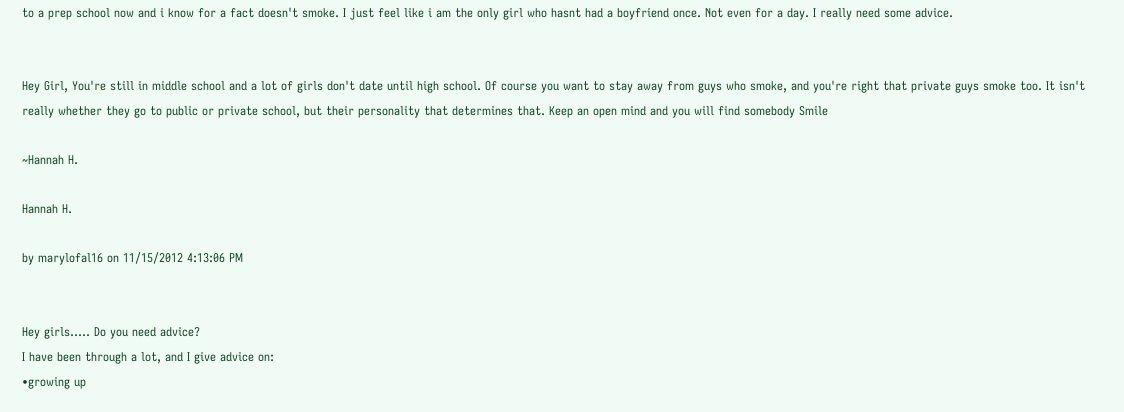to a prep school now and i know for a fact doesn't smoke. I just feel like i am the only girl who hasnt had a boyfriend once. Not even for a day. I really need some advice.


Hey Girl, You're still in middle school and a lot of girls don't date until high school. Of course you want to stay away from guys who smoke, and you're right that private guys smoke too. It isn't really whether they go to public or private school, but their personality that determines that. Keep an open mind and you will find somebody Smile

~Hannah H.

Hannah H.

by marylofal16 on 11/15/2012 4:13:06 PM


Hey girls..... Do you need advice?
I have been through a lot, and I give advice on:
•growing up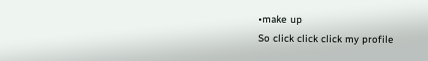•make up
So click click click my profile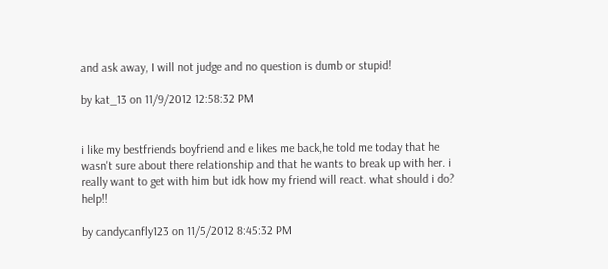and ask away, I will not judge and no question is dumb or stupid!

by kat_13 on 11/9/2012 12:58:32 PM


i like my bestfriends boyfriend and e likes me back,he told me today that he wasn't sure about there relationship and that he wants to break up with her. i really want to get with him but idk how my friend will react. what should i do? help!!

by candycanfly123 on 11/5/2012 8:45:32 PM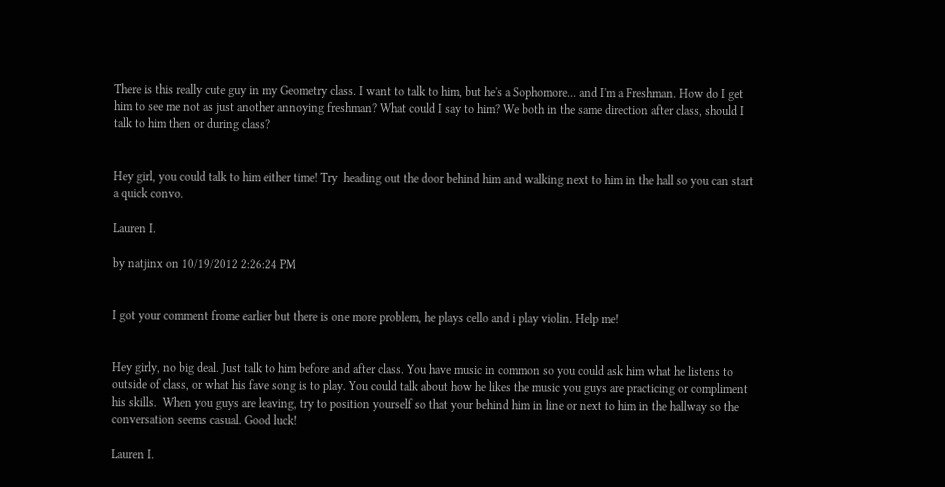There is this really cute guy in my Geometry class. I want to talk to him, but he's a Sophomore... and I'm a Freshman. How do I get him to see me not as just another annoying freshman? What could I say to him? We both in the same direction after class, should I talk to him then or during class?


Hey girl, you could talk to him either time! Try  heading out the door behind him and walking next to him in the hall so you can start a quick convo.

Lauren I.

by natjinx on 10/19/2012 2:26:24 PM


I got your comment frome earlier but there is one more problem, he plays cello and i play violin. Help me!


Hey girly, no big deal. Just talk to him before and after class. You have music in common so you could ask him what he listens to outside of class, or what his fave song is to play. You could talk about how he likes the music you guys are practicing or compliment his skills.  When you guys are leaving, try to position yourself so that your behind him in line or next to him in the hallway so the conversation seems casual. Good luck!

Lauren I.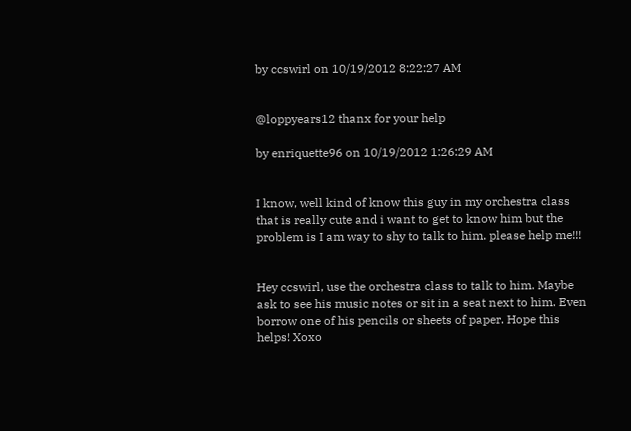by ccswirl on 10/19/2012 8:22:27 AM


@loppyears12 thanx for your help

by enriquette96 on 10/19/2012 1:26:29 AM


I know, well kind of know this guy in my orchestra class that is really cute and i want to get to know him but the problem is I am way to shy to talk to him. please help me!!!


Hey ccswirl, use the orchestra class to talk to him. Maybe ask to see his music notes or sit in a seat next to him. Even borrow one of his pencils or sheets of paper. Hope this helps! Xoxo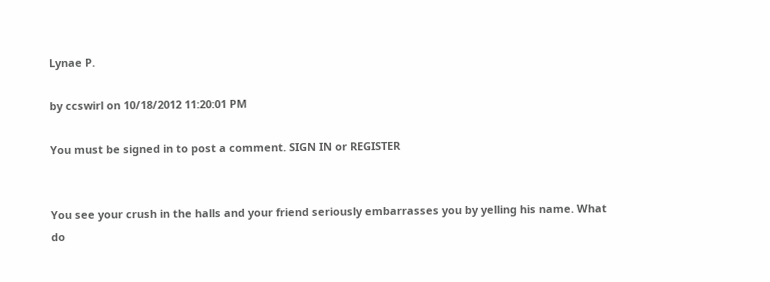Lynae P.

by ccswirl on 10/18/2012 11:20:01 PM

You must be signed in to post a comment. SIGN IN or REGISTER


You see your crush in the halls and your friend seriously embarrasses you by yelling his name. What do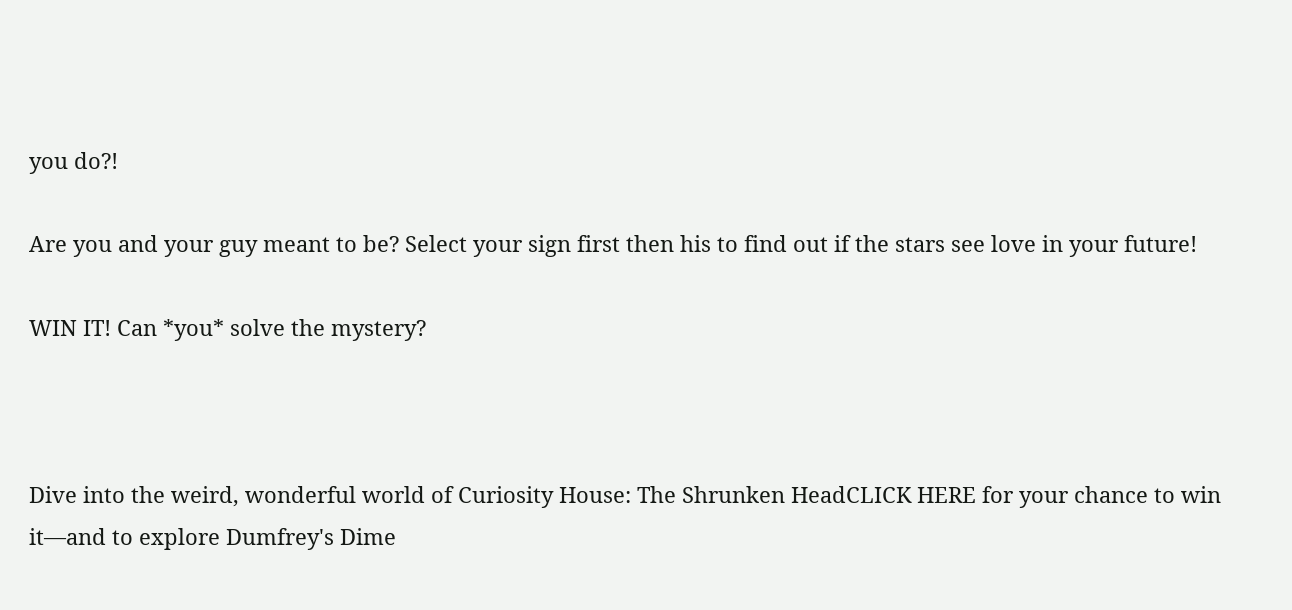you do?!

Are you and your guy meant to be? Select your sign first then his to find out if the stars see love in your future!

WIN IT! Can *you* solve the mystery?



Dive into the weird, wonderful world of Curiosity House: The Shrunken HeadCLICK HERE for your chance to win it—and to explore Dumfrey's Dime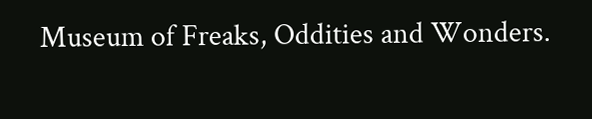Museum of Freaks, Oddities and Wonders.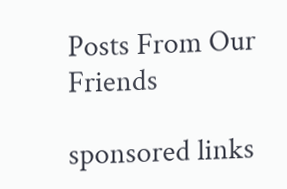Posts From Our Friends

sponsored links